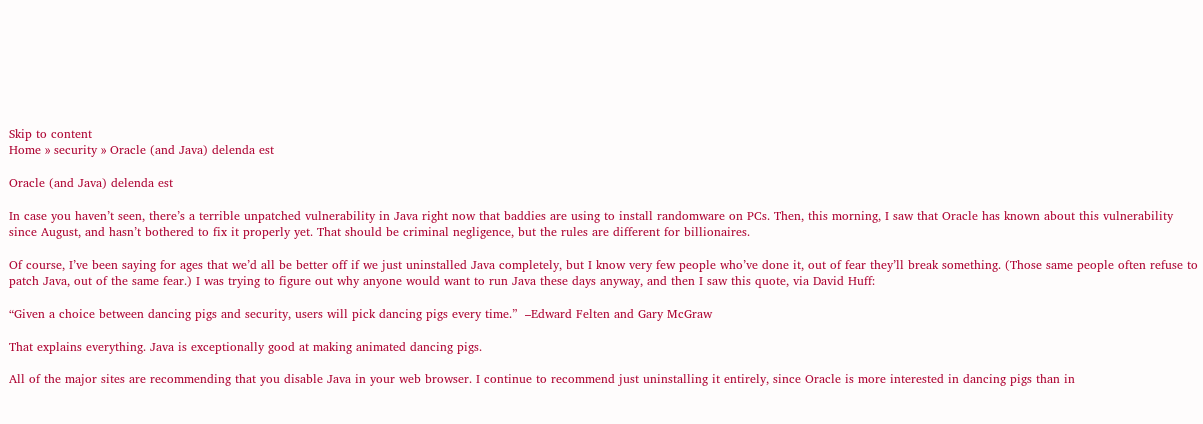Skip to content
Home » security » Oracle (and Java) delenda est

Oracle (and Java) delenda est

In case you haven’t seen, there’s a terrible unpatched vulnerability in Java right now that baddies are using to install randomware on PCs. Then, this morning, I saw that Oracle has known about this vulnerability since August, and hasn’t bothered to fix it properly yet. That should be criminal negligence, but the rules are different for billionaires.

Of course, I’ve been saying for ages that we’d all be better off if we just uninstalled Java completely, but I know very few people who’ve done it, out of fear they’ll break something. (Those same people often refuse to patch Java, out of the same fear.) I was trying to figure out why anyone would want to run Java these days anyway, and then I saw this quote, via David Huff:

“Given a choice between dancing pigs and security, users will pick dancing pigs every time.”  –Edward Felten and Gary McGraw

That explains everything. Java is exceptionally good at making animated dancing pigs.

All of the major sites are recommending that you disable Java in your web browser. I continue to recommend just uninstalling it entirely, since Oracle is more interested in dancing pigs than in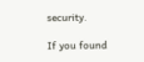security.

If you found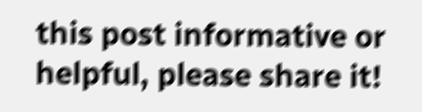this post informative or helpful, please share it!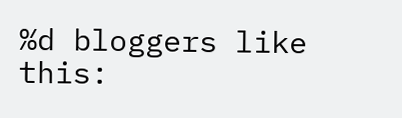%d bloggers like this: